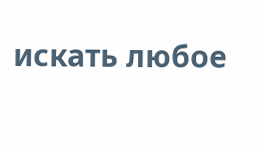искать любое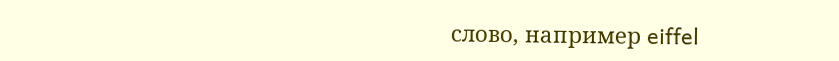слово, например eiffel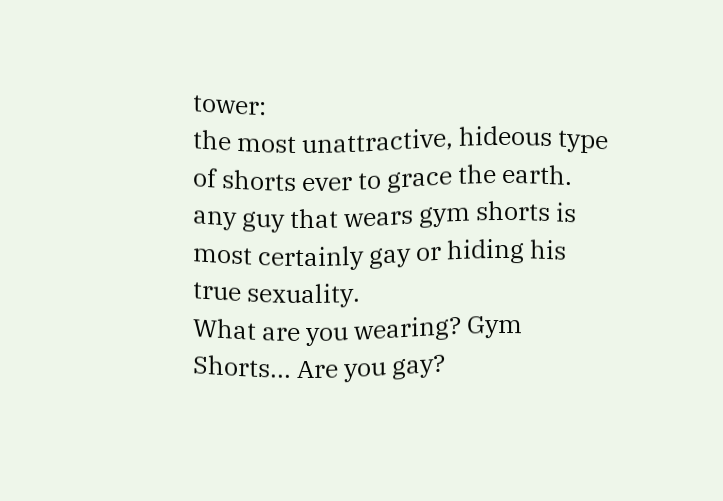tower:
the most unattractive, hideous type of shorts ever to grace the earth. any guy that wears gym shorts is most certainly gay or hiding his true sexuality.
What are you wearing? Gym Shorts... Are you gay?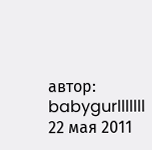автор: babygurlllllll 22 мая 2011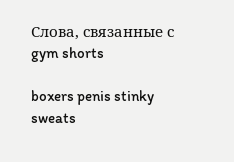Слова, связанные с gym shorts

boxers penis stinky sweats